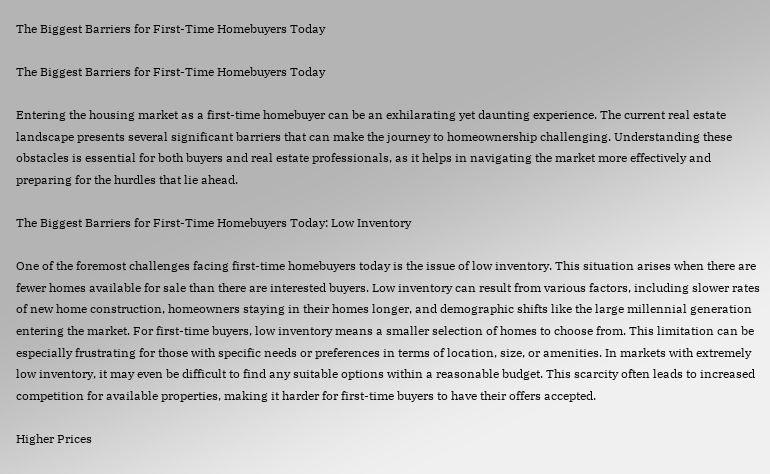The Biggest Barriers for First-Time Homebuyers Today

The Biggest Barriers for First-Time Homebuyers Today

Entering the housing market as a first-time homebuyer can be an exhilarating yet daunting experience. The current real estate landscape presents several significant barriers that can make the journey to homeownership challenging. Understanding these obstacles is essential for both buyers and real estate professionals, as it helps in navigating the market more effectively and preparing for the hurdles that lie ahead.

The Biggest Barriers for First-Time Homebuyers Today: Low Inventory

One of the foremost challenges facing first-time homebuyers today is the issue of low inventory. This situation arises when there are fewer homes available for sale than there are interested buyers. Low inventory can result from various factors, including slower rates of new home construction, homeowners staying in their homes longer, and demographic shifts like the large millennial generation entering the market. For first-time buyers, low inventory means a smaller selection of homes to choose from. This limitation can be especially frustrating for those with specific needs or preferences in terms of location, size, or amenities. In markets with extremely low inventory, it may even be difficult to find any suitable options within a reasonable budget. This scarcity often leads to increased competition for available properties, making it harder for first-time buyers to have their offers accepted.

Higher Prices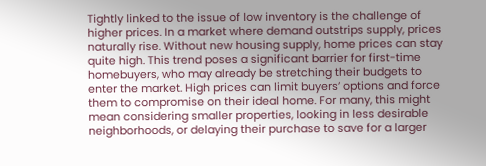Tightly linked to the issue of low inventory is the challenge of higher prices. In a market where demand outstrips supply, prices naturally rise. Without new housing supply, home prices can stay quite high. This trend poses a significant barrier for first-time homebuyers, who may already be stretching their budgets to enter the market. High prices can limit buyers’ options and force them to compromise on their ideal home. For many, this might mean considering smaller properties, looking in less desirable neighborhoods, or delaying their purchase to save for a larger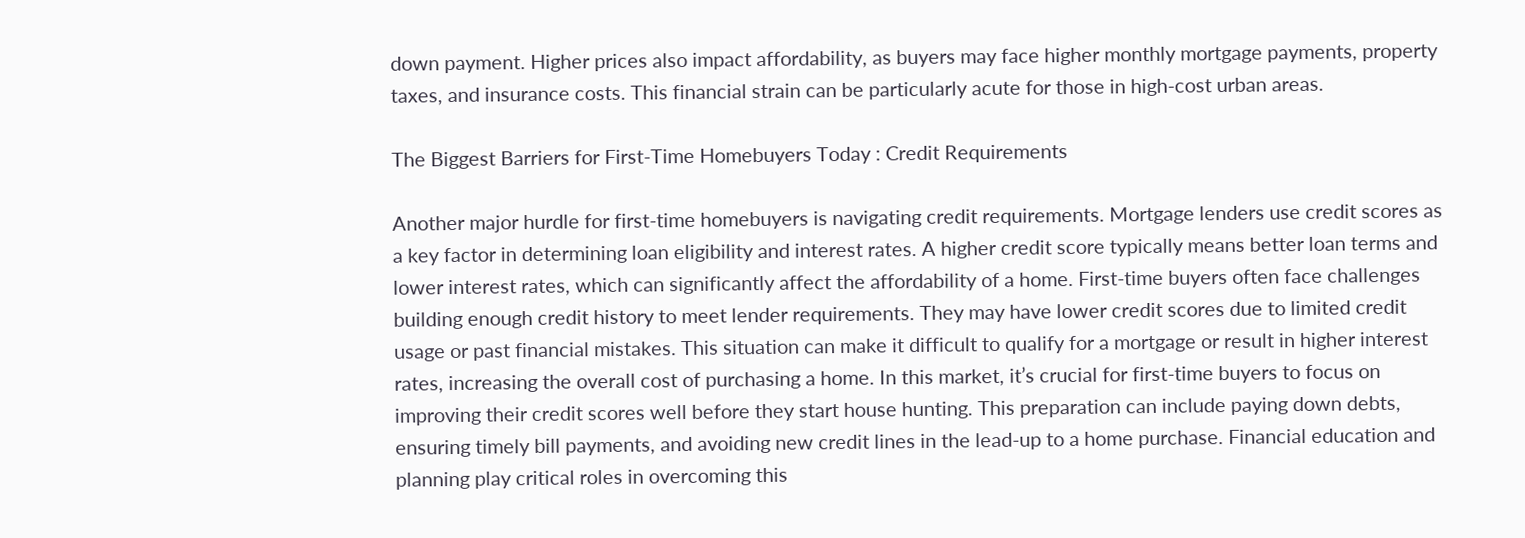down payment. Higher prices also impact affordability, as buyers may face higher monthly mortgage payments, property taxes, and insurance costs. This financial strain can be particularly acute for those in high-cost urban areas.

The Biggest Barriers for First-Time Homebuyers Today : Credit Requirements

Another major hurdle for first-time homebuyers is navigating credit requirements. Mortgage lenders use credit scores as a key factor in determining loan eligibility and interest rates. A higher credit score typically means better loan terms and lower interest rates, which can significantly affect the affordability of a home. First-time buyers often face challenges building enough credit history to meet lender requirements. They may have lower credit scores due to limited credit usage or past financial mistakes. This situation can make it difficult to qualify for a mortgage or result in higher interest rates, increasing the overall cost of purchasing a home. In this market, it’s crucial for first-time buyers to focus on improving their credit scores well before they start house hunting. This preparation can include paying down debts, ensuring timely bill payments, and avoiding new credit lines in the lead-up to a home purchase. Financial education and planning play critical roles in overcoming this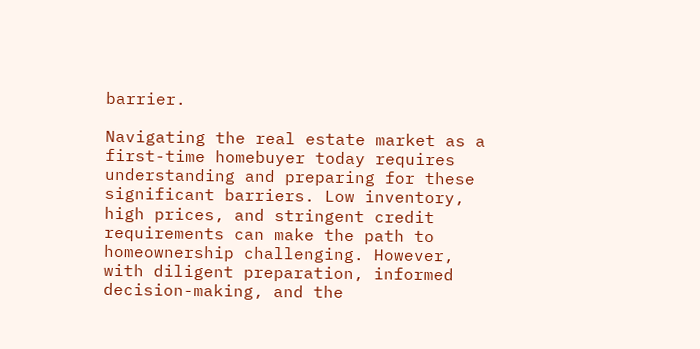barrier.

Navigating the real estate market as a first-time homebuyer today requires understanding and preparing for these significant barriers. Low inventory, high prices, and stringent credit requirements can make the path to homeownership challenging. However, with diligent preparation, informed decision-making, and the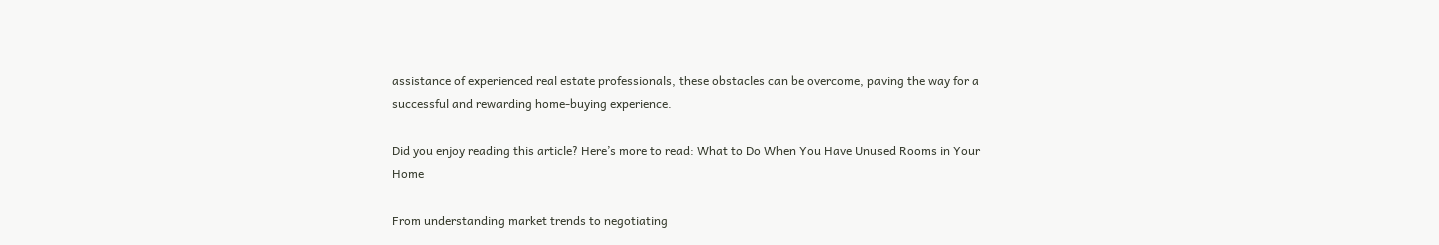assistance of experienced real estate professionals, these obstacles can be overcome, paving the way for a successful and rewarding home-buying experience.

Did you enjoy reading this article? Here’s more to read: What to Do When You Have Unused Rooms in Your Home

From understanding market trends to negotiating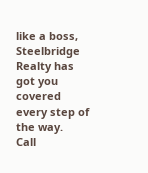like a boss, Steelbridge Realty has got you covered every step of the way.
Call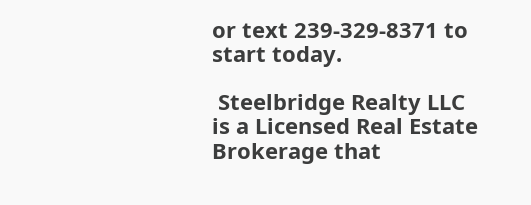or text 239-329-8371 to start today.

 Steelbridge Realty LLC  is a Licensed Real Estate Brokerage that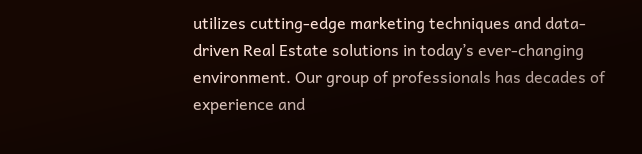utilizes cutting-edge marketing techniques and data-driven Real Estate solutions in today’s ever-changing environment. Our group of professionals has decades of experience and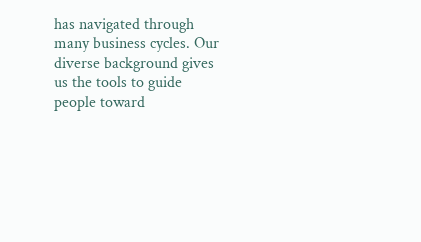has navigated through many business cycles. Our diverse background gives us the tools to guide people toward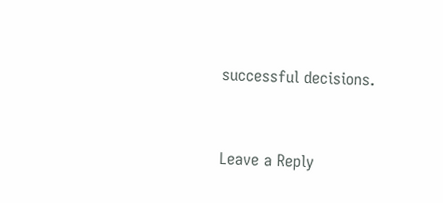successful decisions.



Leave a Reply